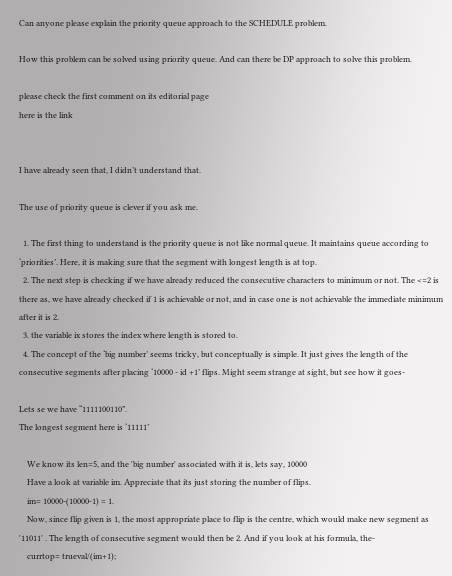Can anyone please explain the priority queue approach to the SCHEDULE problem.

How this problem can be solved using priority queue. And can there be DP approach to solve this problem.

please check the first comment on its editorial page
here is the link


I have already seen that, I didn’t understand that.

The use of priority queue is clever if you ask me.

  1. The first thing to understand is the priority queue is not like normal queue. It maintains queue according to ‘priorities’. Here, it is making sure that the segment with longest length is at top.
  2. The next step is checking if we have already reduced the consecutive characters to minimum or not. The <=2 is there as, we have already checked if 1 is achievable or not, and in case one is not achievable the immediate minimum after it is 2.
  3. the variable ix stores the index where length is stored to.
  4. The concept of the ‘big number’ seems tricky, but conceptually is simple. It just gives the length of the consecutive segments after placing ‘10000 - id +1’ flips. Might seem strange at sight, but see how it goes-

Lets se we have “1111100110”.
The longest segment here is ‘11111’

    We know its len=5, and the 'big number' associated with it is, lets say, 10000
    Have a look at variable im. Appreciate that its just storing the number of flips.
    im= 10000-(10000-1) = 1.
    Now, since flip given is 1, the most appropriate place to flip is the centre, which would make new segment as '11011' . The length of consecutive segment would then be 2. And if you look at his formula, the-
    currtop= trueval/(im+1);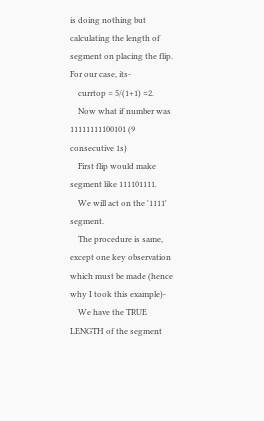is doing nothing but calculating the length of segment on placing the flip. For our case, its-
    currtop = 5/(1+1) =2.
    Now what if number was 11111111100101 (9 consecutive 1s)
    First flip would make segment like 111101111.
    We will act on the '1111' segment.
    The procedure is same, except one key observation which must be made (hence why I took this example)-
    We have the TRUE LENGTH of the segment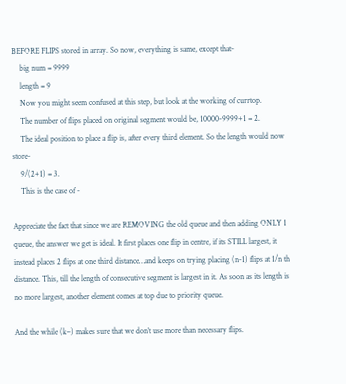BEFORE FLIPS stored in array. So now, everything is same, except that-
    big num = 9999
    length = 9
    Now you might seem confused at this step, but look at the working of currtop.
    The number of flips placed on original segment would be, 10000-9999+1 = 2.
    The ideal position to place a flip is, after every third element. So the length would now store-
    9/(2+1) = 3.
    This is the case of -

Appreciate the fact that since we are REMOVING the old queue and then adding ONLY 1 queue, the answer we get is ideal. It first places one flip in centre, if its STILL largest, it instead places 2 flips at one third distance…and keeps on trying placing (n-1) flips at 1/n th distance. This, till the length of consecutive segment is largest in it. As soon as its length is no more largest, another element comes at top due to priority queue.

And the while (k–) makes sure that we don’t use more than necessary flips.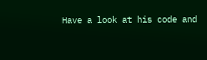Have a look at his code and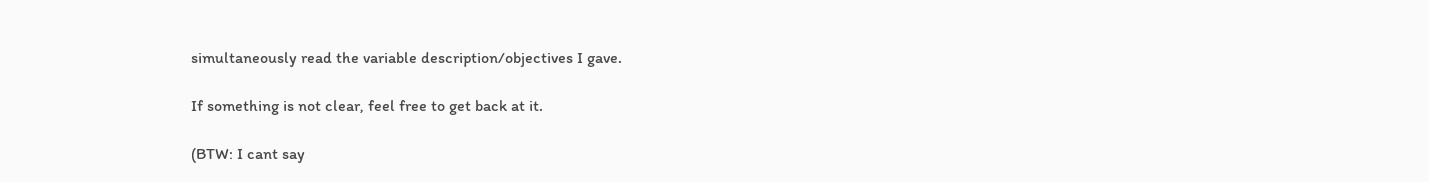simultaneously read the variable description/objectives I gave.

If something is not clear, feel free to get back at it.

(BTW: I cant say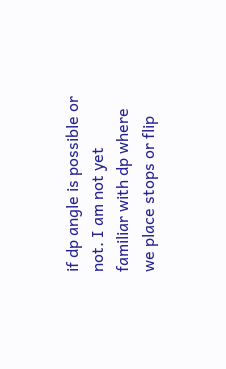if dp angle is possible or not. I am not yet familiar with dp where we place stops or flip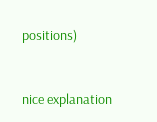positions)


nice explanation